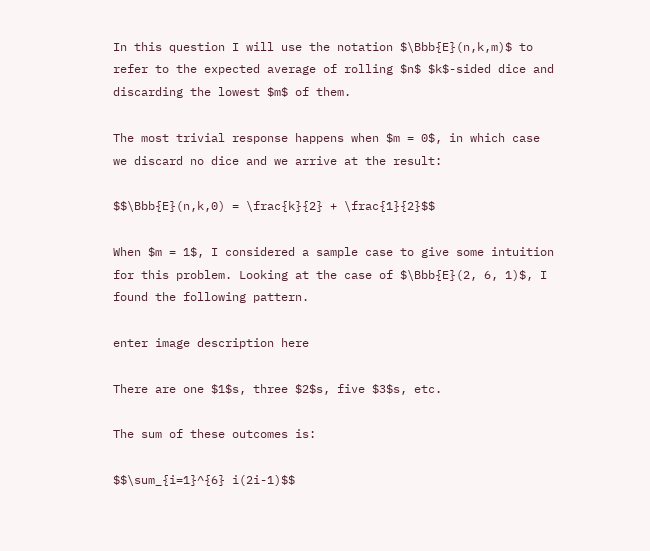In this question I will use the notation $\Bbb{E}(n,k,m)$ to refer to the expected average of rolling $n$ $k$-sided dice and discarding the lowest $m$ of them.

The most trivial response happens when $m = 0$, in which case we discard no dice and we arrive at the result:

$$\Bbb{E}(n,k,0) = \frac{k}{2} + \frac{1}{2}$$

When $m = 1$, I considered a sample case to give some intuition for this problem. Looking at the case of $\Bbb{E}(2, 6, 1)$, I found the following pattern.

enter image description here

There are one $1$s, three $2$s, five $3$s, etc.

The sum of these outcomes is:

$$\sum_{i=1}^{6} i(2i-1)$$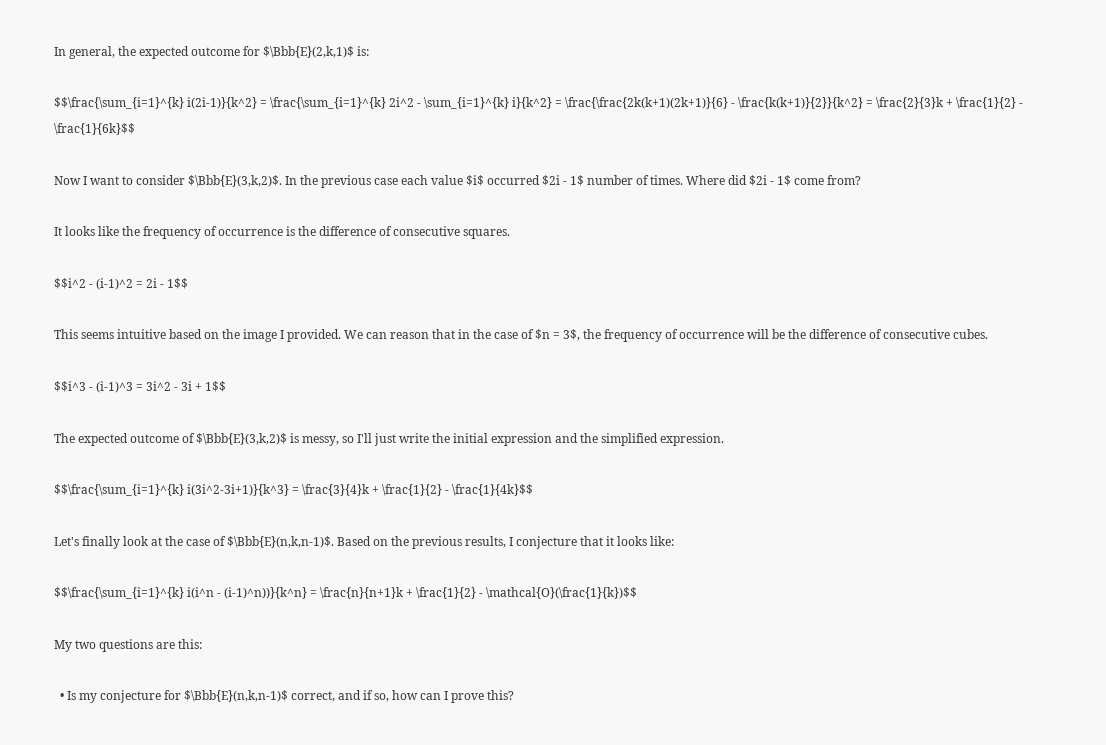In general, the expected outcome for $\Bbb{E}(2,k,1)$ is:

$$\frac{\sum_{i=1}^{k} i(2i-1)}{k^2} = \frac{\sum_{i=1}^{k} 2i^2 - \sum_{i=1}^{k} i}{k^2} = \frac{\frac{2k(k+1)(2k+1)}{6} - \frac{k(k+1)}{2}}{k^2} = \frac{2}{3}k + \frac{1}{2} - \frac{1}{6k}$$

Now I want to consider $\Bbb{E}(3,k,2)$. In the previous case each value $i$ occurred $2i - 1$ number of times. Where did $2i - 1$ come from?

It looks like the frequency of occurrence is the difference of consecutive squares.

$$i^2 - (i-1)^2 = 2i - 1$$

This seems intuitive based on the image I provided. We can reason that in the case of $n = 3$, the frequency of occurrence will be the difference of consecutive cubes.

$$i^3 - (i-1)^3 = 3i^2 - 3i + 1$$

The expected outcome of $\Bbb{E}(3,k,2)$ is messy, so I'll just write the initial expression and the simplified expression.

$$\frac{\sum_{i=1}^{k} i(3i^2-3i+1)}{k^3} = \frac{3}{4}k + \frac{1}{2} - \frac{1}{4k}$$

Let's finally look at the case of $\Bbb{E}(n,k,n-1)$. Based on the previous results, I conjecture that it looks like:

$$\frac{\sum_{i=1}^{k} i(i^n - (i-1)^n))}{k^n} = \frac{n}{n+1}k + \frac{1}{2} - \mathcal{O}(\frac{1}{k})$$

My two questions are this:

  • Is my conjecture for $\Bbb{E}(n,k,n-1)$ correct, and if so, how can I prove this?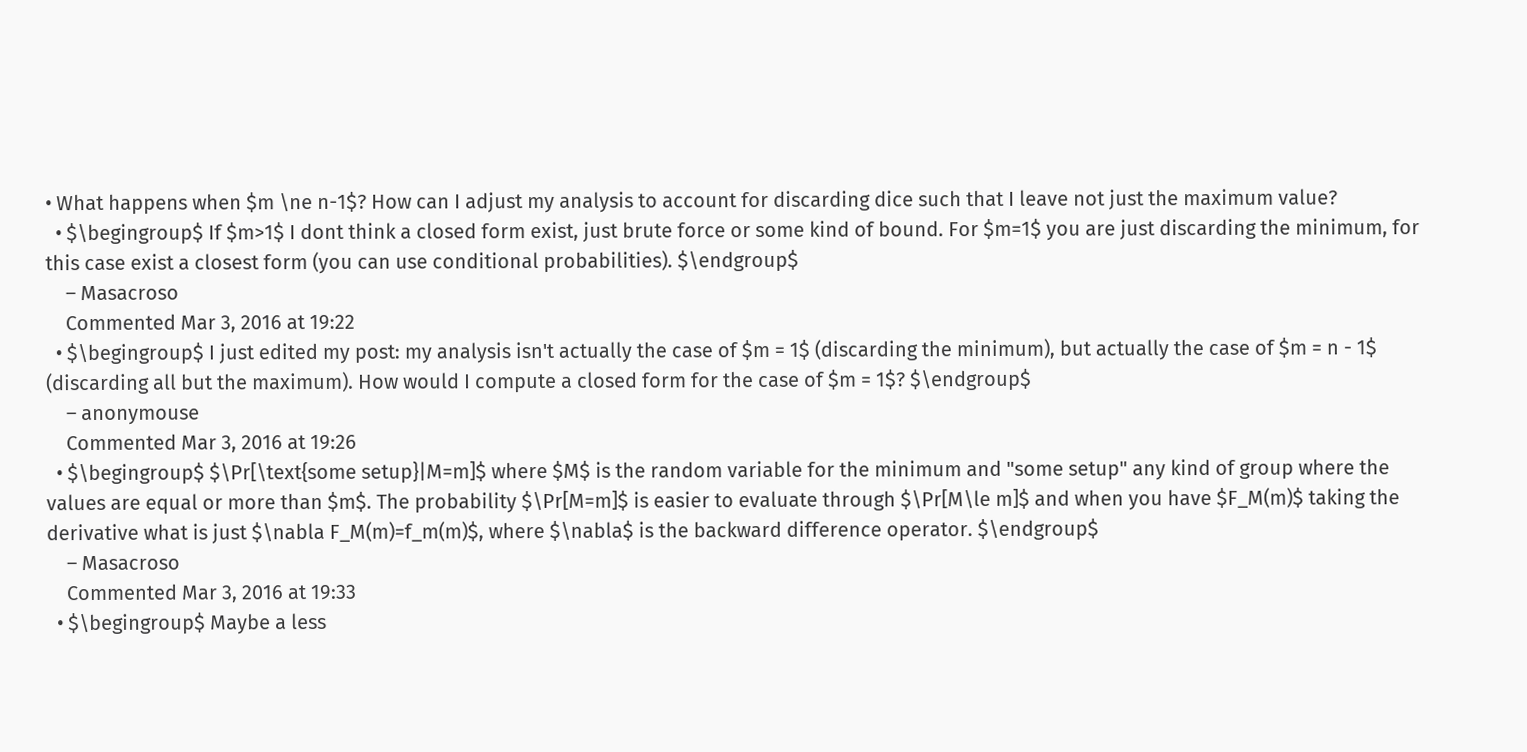• What happens when $m \ne n-1$? How can I adjust my analysis to account for discarding dice such that I leave not just the maximum value?
  • $\begingroup$ If $m>1$ I dont think a closed form exist, just brute force or some kind of bound. For $m=1$ you are just discarding the minimum, for this case exist a closest form (you can use conditional probabilities). $\endgroup$
    – Masacroso
    Commented Mar 3, 2016 at 19:22
  • $\begingroup$ I just edited my post: my analysis isn't actually the case of $m = 1$ (discarding the minimum), but actually the case of $m = n - 1$ (discarding all but the maximum). How would I compute a closed form for the case of $m = 1$? $\endgroup$
    – anonymouse
    Commented Mar 3, 2016 at 19:26
  • $\begingroup$ $\Pr[\text{some setup}|M=m]$ where $M$ is the random variable for the minimum and "some setup" any kind of group where the values are equal or more than $m$. The probability $\Pr[M=m]$ is easier to evaluate through $\Pr[M\le m]$ and when you have $F_M(m)$ taking the derivative what is just $\nabla F_M(m)=f_m(m)$, where $\nabla$ is the backward difference operator. $\endgroup$
    – Masacroso
    Commented Mar 3, 2016 at 19:33
  • $\begingroup$ Maybe a less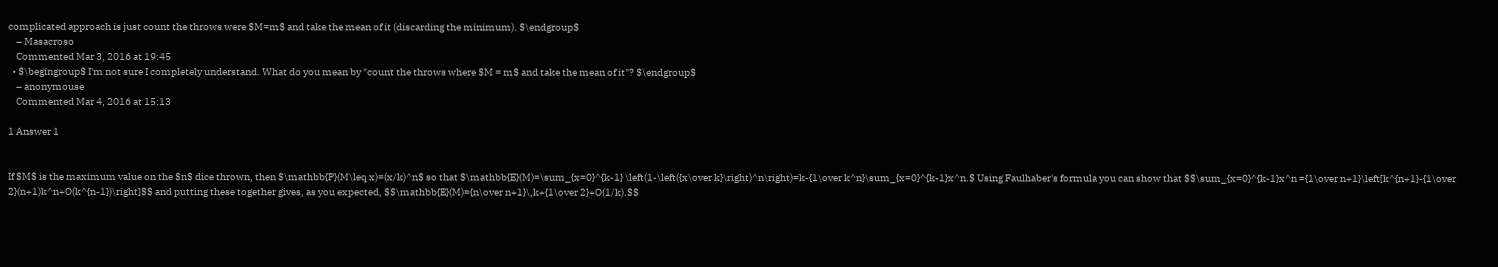complicated approach is just count the throws were $M=m$ and take the mean of it (discarding the minimum). $\endgroup$
    – Masacroso
    Commented Mar 3, 2016 at 19:45
  • $\begingroup$ I'm not sure I completely understand. What do you mean by "count the throws where $M = m$ and take the mean of it"? $\endgroup$
    – anonymouse
    Commented Mar 4, 2016 at 15:13

1 Answer 1


If $M$ is the maximum value on the $n$ dice thrown, then $\mathbb{P}(M\leq x)=(x/k)^n$ so that $\mathbb{E}(M)=\sum_{x=0}^{k-1} \left(1-\left({x\over k}\right)^n\right)=k-{1\over k^n}\sum_{x=0}^{k-1}x^n.$ Using Faulhaber's formula you can show that $$\sum_{x=0}^{k-1}x^n ={1\over n+1}\left[k^{n+1}-{1\over 2}(n+1)k^n+O(k^{n-1})\right]$$ and putting these together gives, as you expected, $$\mathbb{E}(M)={n\over n+1}\,k+{1\over 2}+O(1/k).$$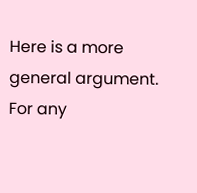Here is a more general argument. For any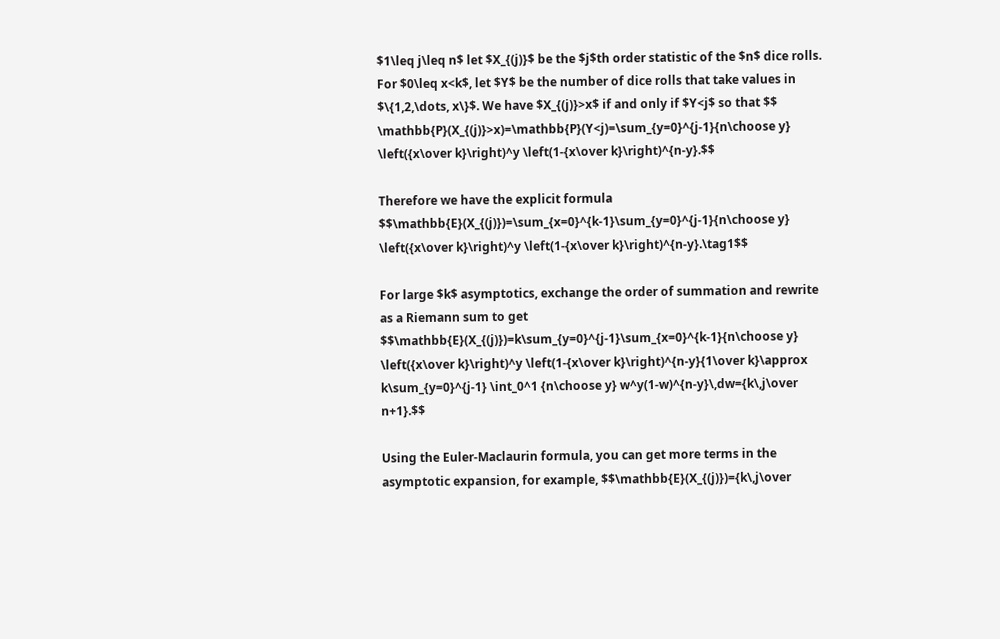$1\leq j\leq n$ let $X_{(j)}$ be the $j$th order statistic of the $n$ dice rolls. For $0\leq x<k$, let $Y$ be the number of dice rolls that take values in $\{1,2,\dots, x\}$. We have $X_{(j)}>x$ if and only if $Y<j$ so that $$ \mathbb{P}(X_{(j)}>x)=\mathbb{P}(Y<j)=\sum_{y=0}^{j-1}{n\choose y} \left({x\over k}\right)^y \left(1-{x\over k}\right)^{n-y}.$$

Therefore we have the explicit formula $$\mathbb{E}(X_{(j)})=\sum_{x=0}^{k-1}\sum_{y=0}^{j-1}{n\choose y} \left({x\over k}\right)^y \left(1-{x\over k}\right)^{n-y}.\tag1$$

For large $k$ asymptotics, exchange the order of summation and rewrite as a Riemann sum to get $$\mathbb{E}(X_{(j)})=k\sum_{y=0}^{j-1}\sum_{x=0}^{k-1}{n\choose y} \left({x\over k}\right)^y \left(1-{x\over k}\right)^{n-y}{1\over k}\approx k\sum_{y=0}^{j-1} \int_0^1 {n\choose y} w^y(1-w)^{n-y}\,dw={k\,j\over n+1}.$$

Using the Euler-Maclaurin formula, you can get more terms in the asymptotic expansion, for example, $$\mathbb{E}(X_{(j)})={k\,j\over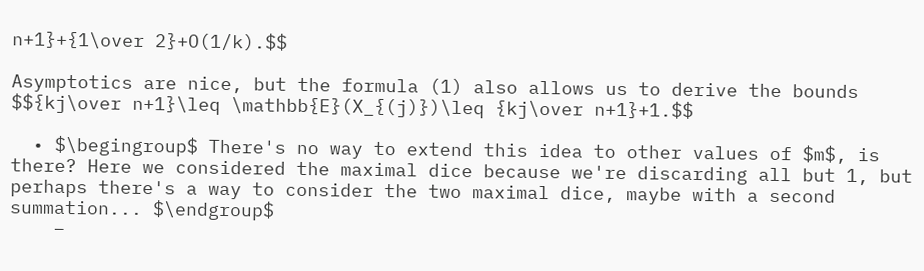n+1}+{1\over 2}+O(1/k).$$

Asymptotics are nice, but the formula (1) also allows us to derive the bounds $${kj\over n+1}\leq \mathbb{E}(X_{(j)})\leq {kj\over n+1}+1.$$

  • $\begingroup$ There's no way to extend this idea to other values of $m$, is there? Here we considered the maximal dice because we're discarding all but 1, but perhaps there's a way to consider the two maximal dice, maybe with a second summation... $\endgroup$
    –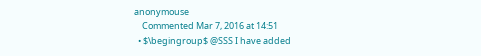anonymouse
    Commented Mar 7, 2016 at 14:51
  • $\begingroup$ @SSS I have added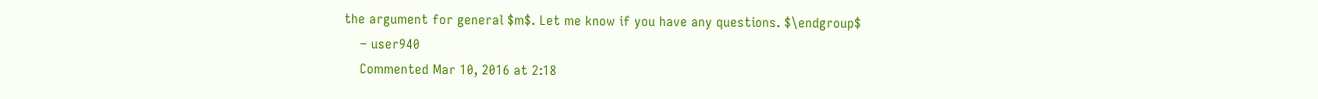the argument for general $m$. Let me know if you have any questions. $\endgroup$
    – user940
    Commented Mar 10, 2016 at 2:18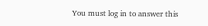You must log in to answer this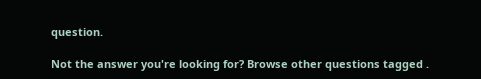question.

Not the answer you're looking for? Browse other questions tagged .